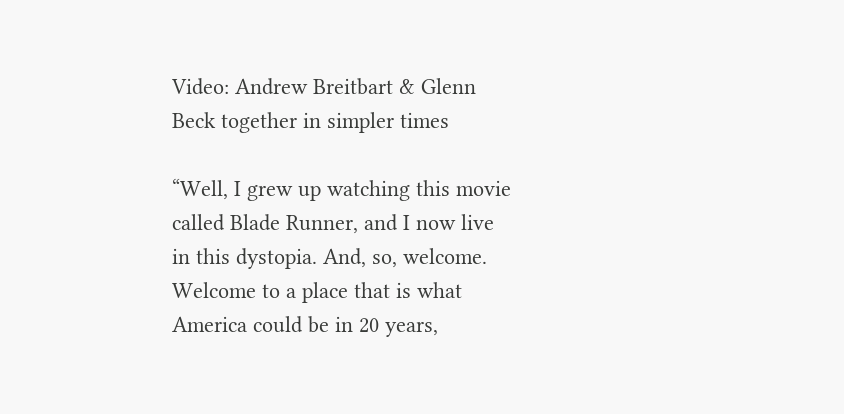Video: Andrew Breitbart & Glenn Beck together in simpler times

“Well, I grew up watching this movie called Blade Runner, and I now live in this dystopia. And, so, welcome. Welcome to a place that is what America could be in 20 years,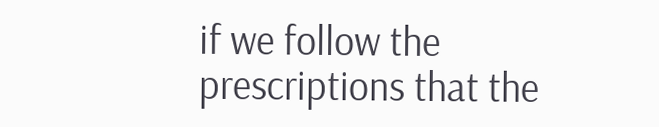if we follow the prescriptions that the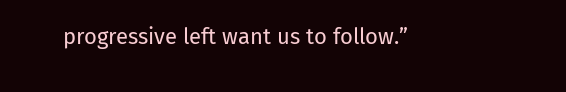progressive left want us to follow.”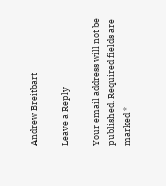Andrew Breitbart

Leave a Reply

Your email address will not be published. Required fields are marked *